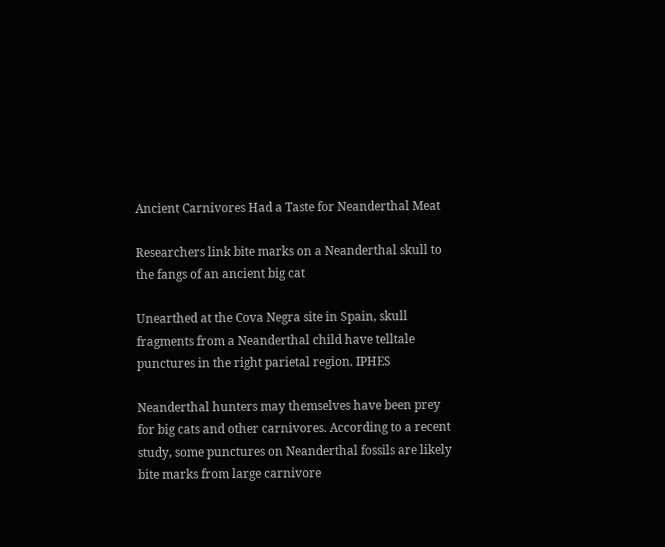Ancient Carnivores Had a Taste for Neanderthal Meat

Researchers link bite marks on a Neanderthal skull to the fangs of an ancient big cat

Unearthed at the Cova Negra site in Spain, skull fragments from a Neanderthal child have telltale punctures in the right parietal region. IPHES

Neanderthal hunters may themselves have been prey for big cats and other carnivores. According to a recent study, some punctures on Neanderthal fossils are likely bite marks from large carnivore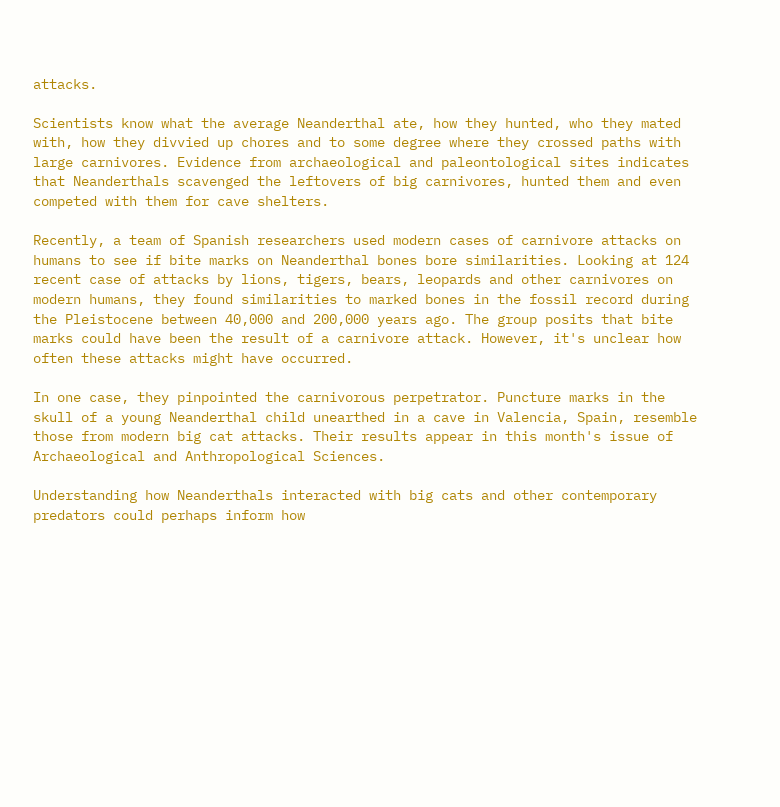attacks.

Scientists know what the average Neanderthal ate, how they hunted, who they mated with, how they divvied up chores and to some degree where they crossed paths with large carnivores. Evidence from archaeological and paleontological sites indicates that Neanderthals scavenged the leftovers of big carnivores, hunted them and even competed with them for cave shelters.

Recently, a team of Spanish researchers used modern cases of carnivore attacks on humans to see if bite marks on Neanderthal bones bore similarities. Looking at 124 recent case of attacks by lions, tigers, bears, leopards and other carnivores on modern humans, they found similarities to marked bones in the fossil record during the Pleistocene between 40,000 and 200,000 years ago. The group posits that bite marks could have been the result of a carnivore attack. However, it's unclear how often these attacks might have occurred.

In one case, they pinpointed the carnivorous perpetrator. Puncture marks in the skull of a young Neanderthal child unearthed in a cave in Valencia, Spain, resemble those from modern big cat attacks. Their results appear in this month's issue of Archaeological and Anthropological Sciences.

Understanding how Neanderthals interacted with big cats and other contemporary predators could perhaps inform how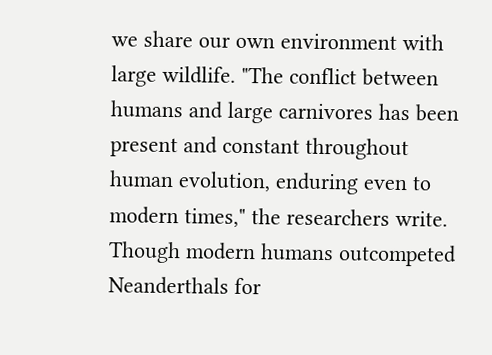we share our own environment with large wildlife. "The conflict between humans and large carnivores has been present and constant throughout human evolution, enduring even to modern times," the researchers write. Though modern humans outcompeted Neanderthals for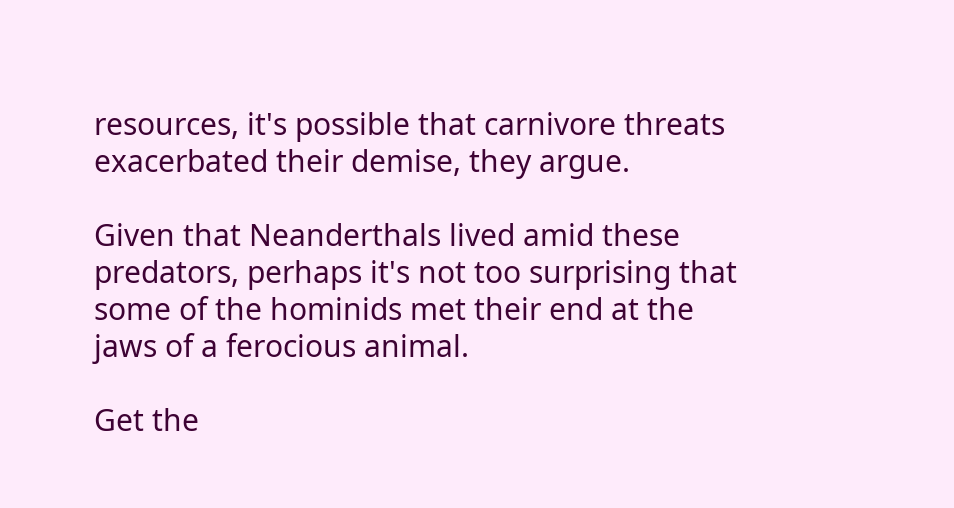resources, it's possible that carnivore threats exacerbated their demise, they argue.

Given that Neanderthals lived amid these predators, perhaps it's not too surprising that some of the hominids met their end at the jaws of a ferocious animal.

Get the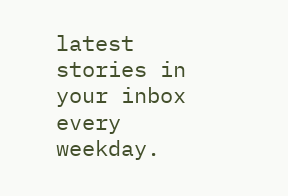latest stories in your inbox every weekday.